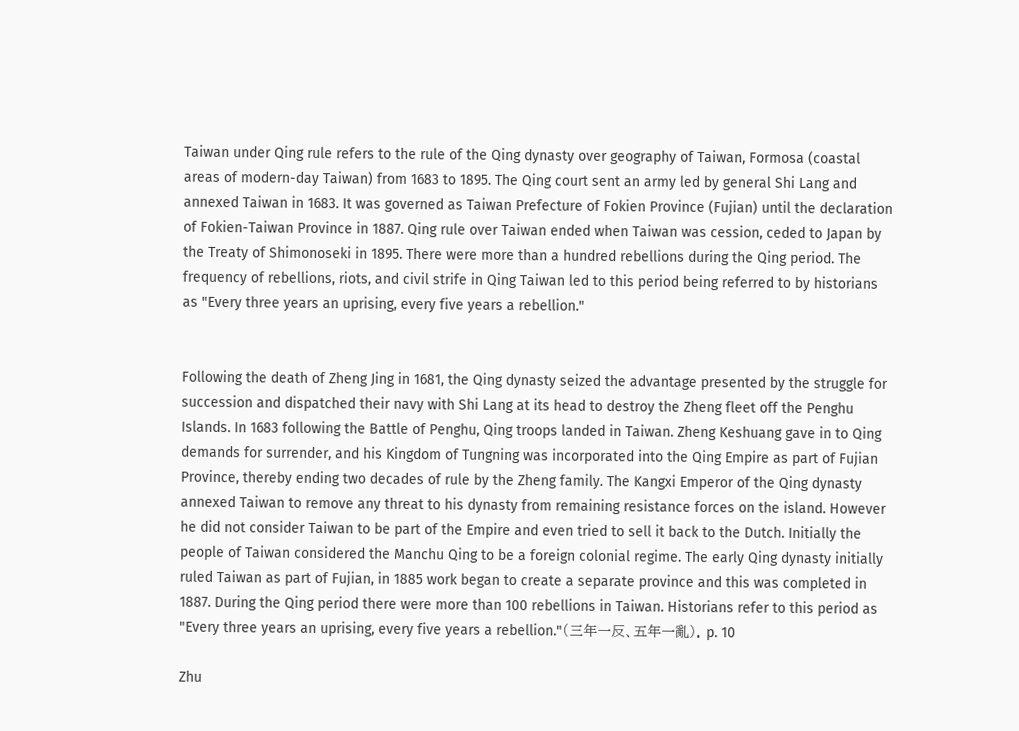Taiwan under Qing rule refers to the rule of the Qing dynasty over geography of Taiwan, Formosa (coastal areas of modern-day Taiwan) from 1683 to 1895. The Qing court sent an army led by general Shi Lang and annexed Taiwan in 1683. It was governed as Taiwan Prefecture of Fokien Province (Fujian) until the declaration of Fokien-Taiwan Province in 1887. Qing rule over Taiwan ended when Taiwan was cession, ceded to Japan by the Treaty of Shimonoseki in 1895. There were more than a hundred rebellions during the Qing period. The frequency of rebellions, riots, and civil strife in Qing Taiwan led to this period being referred to by historians as "Every three years an uprising, every five years a rebellion."


Following the death of Zheng Jing in 1681, the Qing dynasty seized the advantage presented by the struggle for succession and dispatched their navy with Shi Lang at its head to destroy the Zheng fleet off the Penghu Islands. In 1683 following the Battle of Penghu, Qing troops landed in Taiwan. Zheng Keshuang gave in to Qing demands for surrender, and his Kingdom of Tungning was incorporated into the Qing Empire as part of Fujian Province, thereby ending two decades of rule by the Zheng family. The Kangxi Emperor of the Qing dynasty annexed Taiwan to remove any threat to his dynasty from remaining resistance forces on the island. However he did not consider Taiwan to be part of the Empire and even tried to sell it back to the Dutch. Initially the people of Taiwan considered the Manchu Qing to be a foreign colonial regime. The early Qing dynasty initially ruled Taiwan as part of Fujian, in 1885 work began to create a separate province and this was completed in 1887. During the Qing period there were more than 100 rebellions in Taiwan. Historians refer to this period as "Every three years an uprising, every five years a rebellion."(三年一反、五年一亂). p. 10

Zhu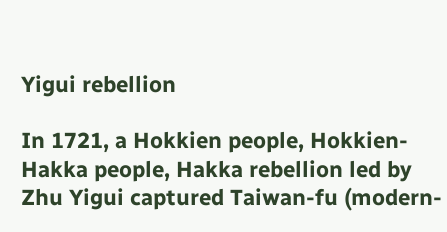Yigui rebellion

In 1721, a Hokkien people, Hokkien-Hakka people, Hakka rebellion led by Zhu Yigui captured Taiwan-fu (modern-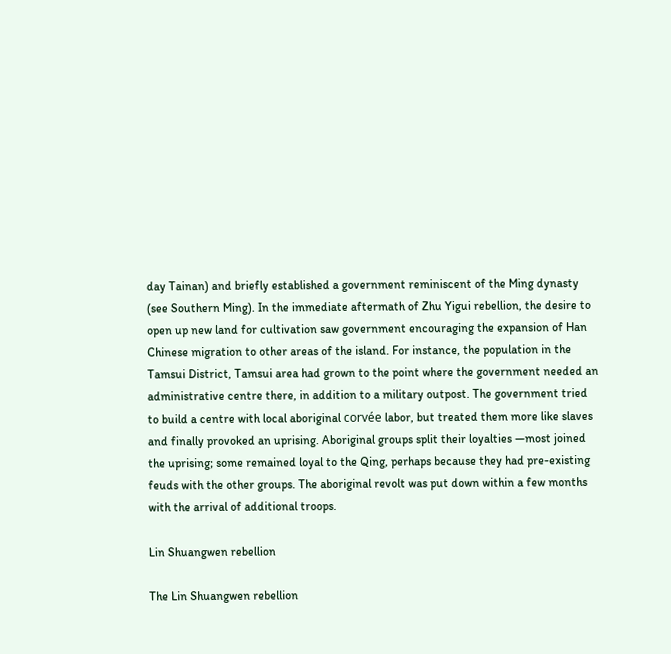day Tainan) and briefly established a government reminiscent of the Ming dynasty (see Southern Ming). In the immediate aftermath of Zhu Yigui rebellion, the desire to open up new land for cultivation saw government encouraging the expansion of Han Chinese migration to other areas of the island. For instance, the population in the Tamsui District, Tamsui area had grown to the point where the government needed an administrative centre there, in addition to a military outpost. The government tried to build a centre with local aboriginal corvée labor, but treated them more like slaves and finally provoked an uprising. Aboriginal groups split their loyalties —most joined the uprising; some remained loyal to the Qing, perhaps because they had pre-existing feuds with the other groups. The aboriginal revolt was put down within a few months with the arrival of additional troops.

Lin Shuangwen rebellion

The Lin Shuangwen rebellion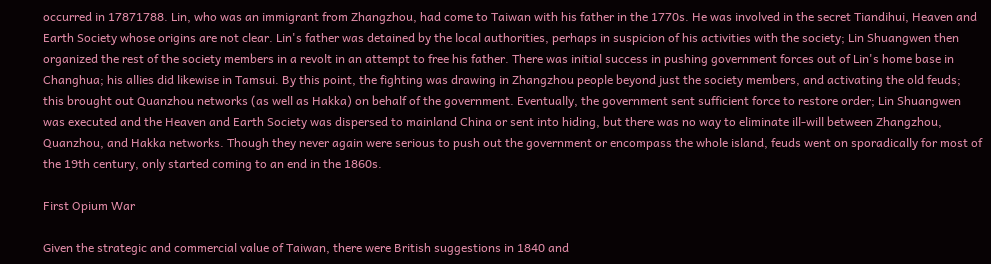occurred in 17871788. Lin, who was an immigrant from Zhangzhou, had come to Taiwan with his father in the 1770s. He was involved in the secret Tiandihui, Heaven and Earth Society whose origins are not clear. Lin's father was detained by the local authorities, perhaps in suspicion of his activities with the society; Lin Shuangwen then organized the rest of the society members in a revolt in an attempt to free his father. There was initial success in pushing government forces out of Lin's home base in Changhua; his allies did likewise in Tamsui. By this point, the fighting was drawing in Zhangzhou people beyond just the society members, and activating the old feuds; this brought out Quanzhou networks (as well as Hakka) on behalf of the government. Eventually, the government sent sufficient force to restore order; Lin Shuangwen was executed and the Heaven and Earth Society was dispersed to mainland China or sent into hiding, but there was no way to eliminate ill-will between Zhangzhou, Quanzhou, and Hakka networks. Though they never again were serious to push out the government or encompass the whole island, feuds went on sporadically for most of the 19th century, only started coming to an end in the 1860s.

First Opium War

Given the strategic and commercial value of Taiwan, there were British suggestions in 1840 and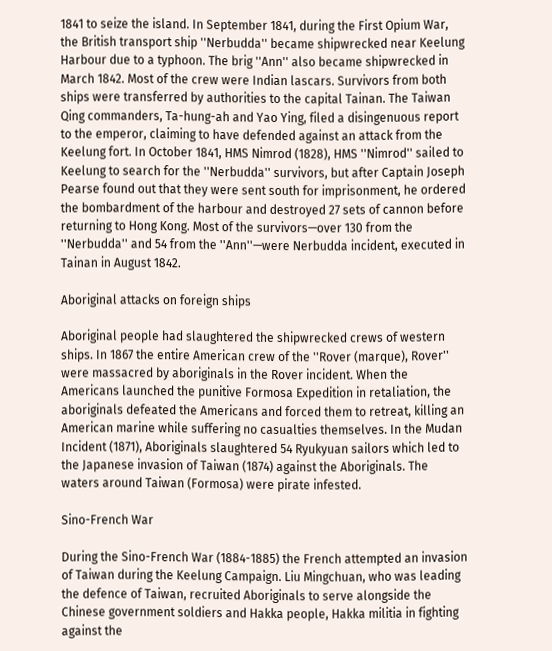1841 to seize the island. In September 1841, during the First Opium War, the British transport ship ''Nerbudda'' became shipwrecked near Keelung Harbour due to a typhoon. The brig ''Ann'' also became shipwrecked in March 1842. Most of the crew were Indian lascars. Survivors from both ships were transferred by authorities to the capital Tainan. The Taiwan Qing commanders, Ta-hung-ah and Yao Ying, filed a disingenuous report to the emperor, claiming to have defended against an attack from the Keelung fort. In October 1841, HMS Nimrod (1828), HMS ''Nimrod'' sailed to Keelung to search for the ''Nerbudda'' survivors, but after Captain Joseph Pearse found out that they were sent south for imprisonment, he ordered the bombardment of the harbour and destroyed 27 sets of cannon before returning to Hong Kong. Most of the survivors—over 130 from the ''Nerbudda'' and 54 from the ''Ann''—were Nerbudda incident, executed in Tainan in August 1842.

Aboriginal attacks on foreign ships

Aboriginal people had slaughtered the shipwrecked crews of western ships. In 1867 the entire American crew of the ''Rover (marque), Rover'' were massacred by aboriginals in the Rover incident. When the Americans launched the punitive Formosa Expedition in retaliation, the aboriginals defeated the Americans and forced them to retreat, killing an American marine while suffering no casualties themselves. In the Mudan Incident (1871), Aboriginals slaughtered 54 Ryukyuan sailors which led to the Japanese invasion of Taiwan (1874) against the Aboriginals. The waters around Taiwan (Formosa) were pirate infested.

Sino-French War

During the Sino-French War (1884-1885) the French attempted an invasion of Taiwan during the Keelung Campaign. Liu Mingchuan, who was leading the defence of Taiwan, recruited Aboriginals to serve alongside the Chinese government soldiers and Hakka people, Hakka militia in fighting against the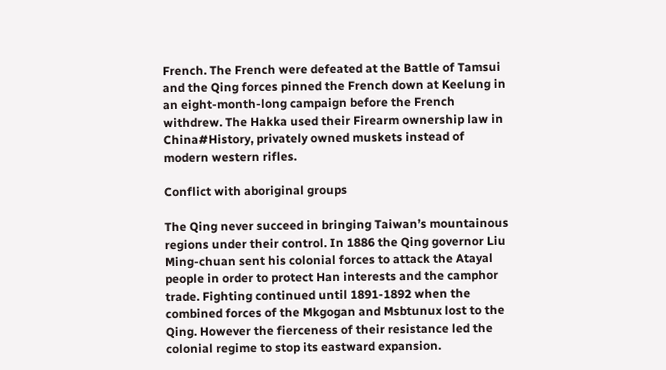French. The French were defeated at the Battle of Tamsui and the Qing forces pinned the French down at Keelung in an eight-month-long campaign before the French withdrew. The Hakka used their Firearm ownership law in China#History, privately owned muskets instead of modern western rifles.

Conflict with aboriginal groups

The Qing never succeed in bringing Taiwan’s mountainous regions under their control. In 1886 the Qing governor Liu Ming-chuan sent his colonial forces to attack the Atayal people in order to protect Han interests and the camphor trade. Fighting continued until 1891-1892 when the combined forces of the Mkgogan and Msbtunux lost to the Qing. However the fierceness of their resistance led the colonial regime to stop its eastward expansion.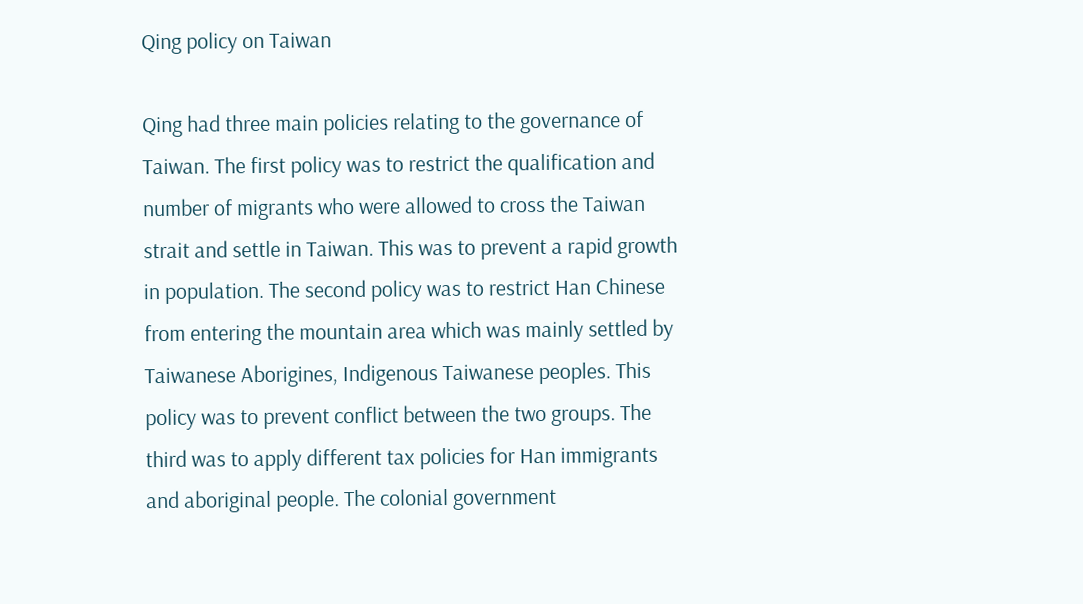Qing policy on Taiwan

Qing had three main policies relating to the governance of Taiwan. The first policy was to restrict the qualification and number of migrants who were allowed to cross the Taiwan strait and settle in Taiwan. This was to prevent a rapid growth in population. The second policy was to restrict Han Chinese from entering the mountain area which was mainly settled by Taiwanese Aborigines, Indigenous Taiwanese peoples. This policy was to prevent conflict between the two groups. The third was to apply different tax policies for Han immigrants and aboriginal people. The colonial government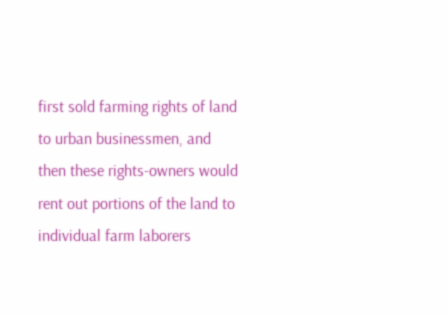first sold farming rights of land to urban businessmen, and then these rights-owners would rent out portions of the land to individual farm laborers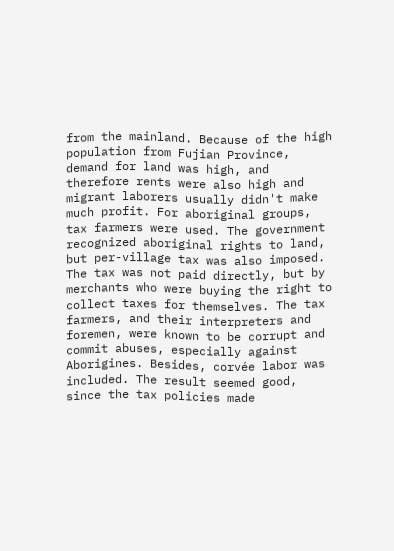from the mainland. Because of the high population from Fujian Province, demand for land was high, and therefore rents were also high and migrant laborers usually didn't make much profit. For aboriginal groups, tax farmers were used. The government recognized aboriginal rights to land, but per-village tax was also imposed. The tax was not paid directly, but by merchants who were buying the right to collect taxes for themselves. The tax farmers, and their interpreters and foremen, were known to be corrupt and commit abuses, especially against Aborigines. Besides, corvée labor was included. The result seemed good, since the tax policies made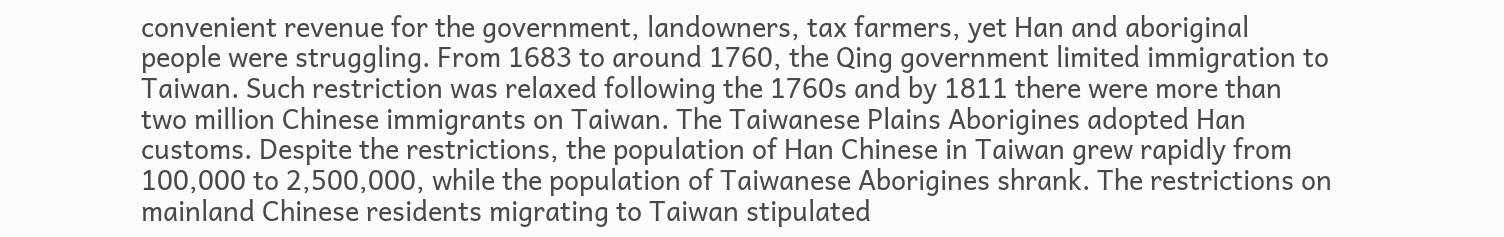convenient revenue for the government, landowners, tax farmers, yet Han and aboriginal people were struggling. From 1683 to around 1760, the Qing government limited immigration to Taiwan. Such restriction was relaxed following the 1760s and by 1811 there were more than two million Chinese immigrants on Taiwan. The Taiwanese Plains Aborigines adopted Han customs. Despite the restrictions, the population of Han Chinese in Taiwan grew rapidly from 100,000 to 2,500,000, while the population of Taiwanese Aborigines shrank. The restrictions on mainland Chinese residents migrating to Taiwan stipulated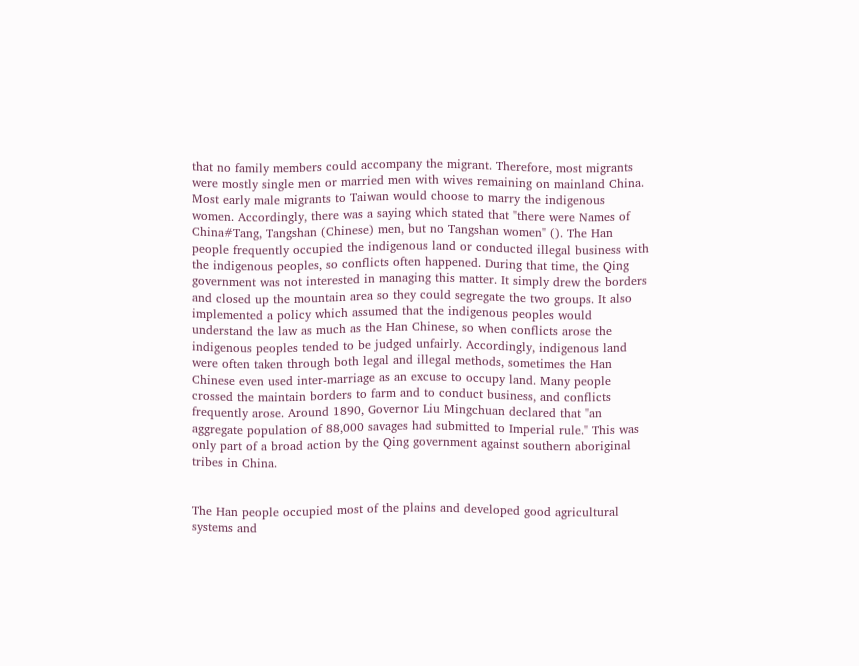that no family members could accompany the migrant. Therefore, most migrants were mostly single men or married men with wives remaining on mainland China. Most early male migrants to Taiwan would choose to marry the indigenous women. Accordingly, there was a saying which stated that "there were Names of China#Tang, Tangshan (Chinese) men, but no Tangshan women" (). The Han people frequently occupied the indigenous land or conducted illegal business with the indigenous peoples, so conflicts often happened. During that time, the Qing government was not interested in managing this matter. It simply drew the borders and closed up the mountain area so they could segregate the two groups. It also implemented a policy which assumed that the indigenous peoples would understand the law as much as the Han Chinese, so when conflicts arose the indigenous peoples tended to be judged unfairly. Accordingly, indigenous land were often taken through both legal and illegal methods, sometimes the Han Chinese even used inter-marriage as an excuse to occupy land. Many people crossed the maintain borders to farm and to conduct business, and conflicts frequently arose. Around 1890, Governor Liu Mingchuan declared that "an aggregate population of 88,000 savages had submitted to Imperial rule." This was only part of a broad action by the Qing government against southern aboriginal tribes in China.


The Han people occupied most of the plains and developed good agricultural systems and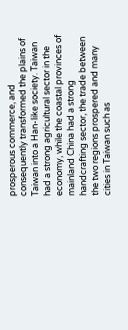prosperous commerce, and consequently transformed the plains of Taiwan into a Han-like society. Taiwan had a strong agricultural sector in the economy, while the coastal provinces of mainland China had a strong handcrafting sector, the trade between the two regions prospered and many cities in Taiwan such as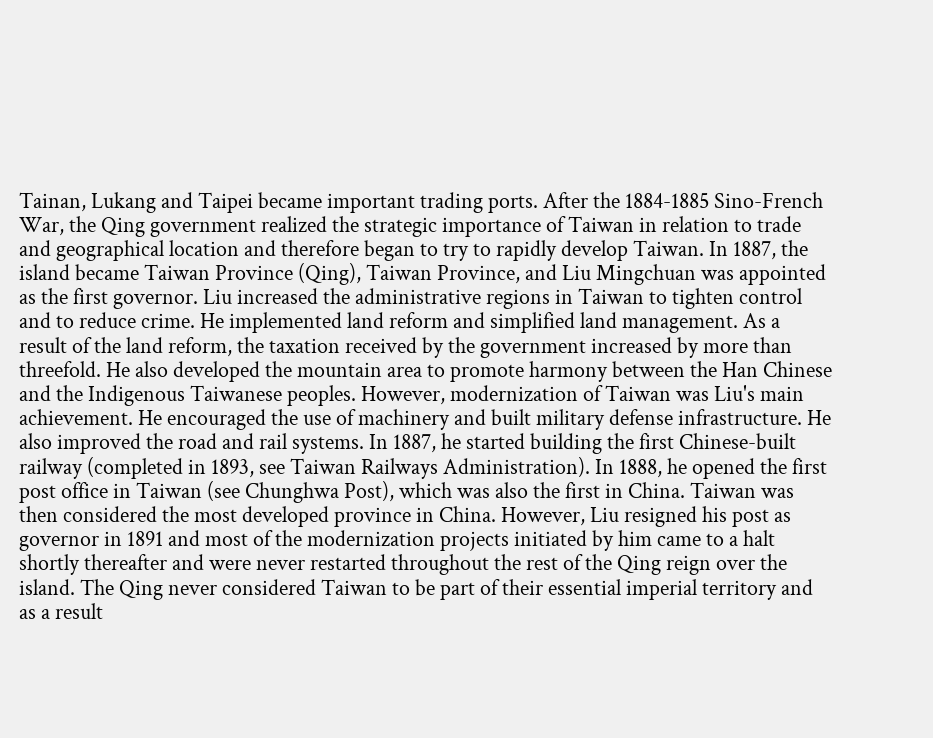Tainan, Lukang and Taipei became important trading ports. After the 1884-1885 Sino-French War, the Qing government realized the strategic importance of Taiwan in relation to trade and geographical location and therefore began to try to rapidly develop Taiwan. In 1887, the island became Taiwan Province (Qing), Taiwan Province, and Liu Mingchuan was appointed as the first governor. Liu increased the administrative regions in Taiwan to tighten control and to reduce crime. He implemented land reform and simplified land management. As a result of the land reform, the taxation received by the government increased by more than threefold. He also developed the mountain area to promote harmony between the Han Chinese and the Indigenous Taiwanese peoples. However, modernization of Taiwan was Liu's main achievement. He encouraged the use of machinery and built military defense infrastructure. He also improved the road and rail systems. In 1887, he started building the first Chinese-built railway (completed in 1893, see Taiwan Railways Administration). In 1888, he opened the first post office in Taiwan (see Chunghwa Post), which was also the first in China. Taiwan was then considered the most developed province in China. However, Liu resigned his post as governor in 1891 and most of the modernization projects initiated by him came to a halt shortly thereafter and were never restarted throughout the rest of the Qing reign over the island. The Qing never considered Taiwan to be part of their essential imperial territory and as a result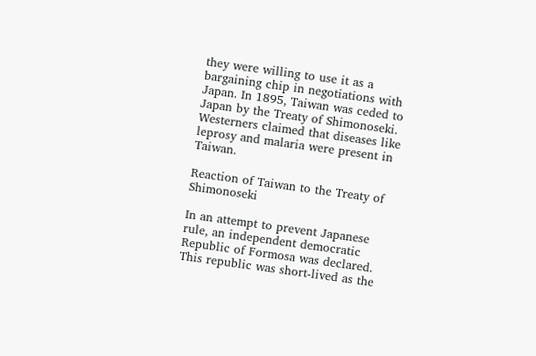they were willing to use it as a bargaining chip in negotiations with Japan. In 1895, Taiwan was ceded to Japan by the Treaty of Shimonoseki. Westerners claimed that diseases like leprosy and malaria were present in Taiwan.

Reaction of Taiwan to the Treaty of Shimonoseki

In an attempt to prevent Japanese rule, an independent democratic Republic of Formosa was declared. This republic was short-lived as the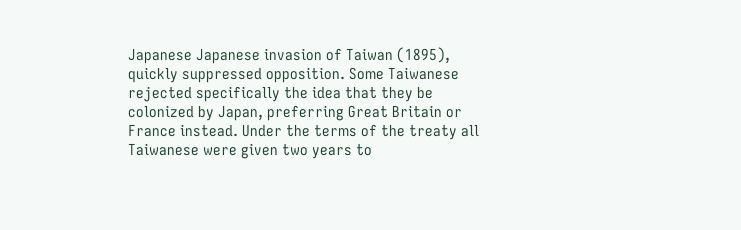Japanese Japanese invasion of Taiwan (1895), quickly suppressed opposition. Some Taiwanese rejected specifically the idea that they be colonized by Japan, preferring Great Britain or France instead. Under the terms of the treaty all Taiwanese were given two years to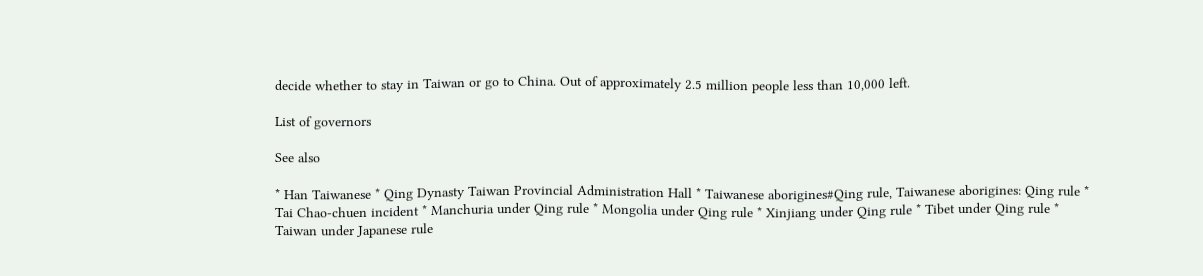decide whether to stay in Taiwan or go to China. Out of approximately 2.5 million people less than 10,000 left.

List of governors

See also

* Han Taiwanese * Qing Dynasty Taiwan Provincial Administration Hall * Taiwanese aborigines#Qing rule, Taiwanese aborigines: Qing rule * Tai Chao-chuen incident * Manchuria under Qing rule * Mongolia under Qing rule * Xinjiang under Qing rule * Tibet under Qing rule * Taiwan under Japanese rule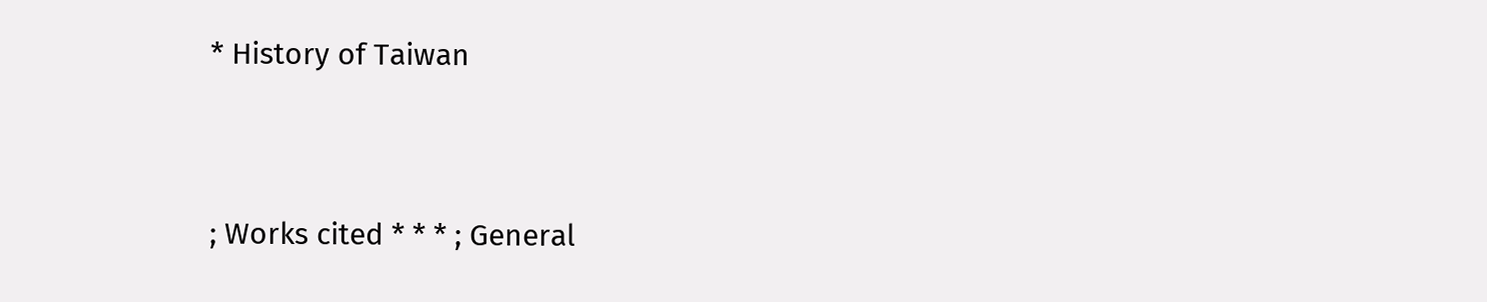* History of Taiwan




; Works cited * * * ; General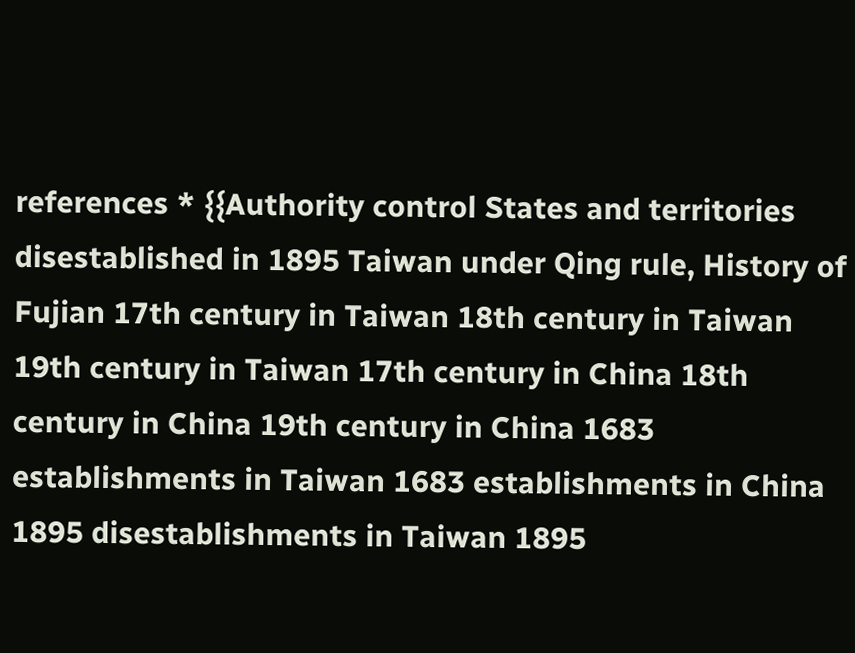references * {{Authority control States and territories disestablished in 1895 Taiwan under Qing rule, History of Fujian 17th century in Taiwan 18th century in Taiwan 19th century in Taiwan 17th century in China 18th century in China 19th century in China 1683 establishments in Taiwan 1683 establishments in China 1895 disestablishments in Taiwan 1895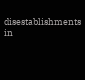disestablishments in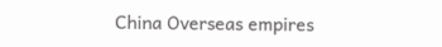China Overseas empires